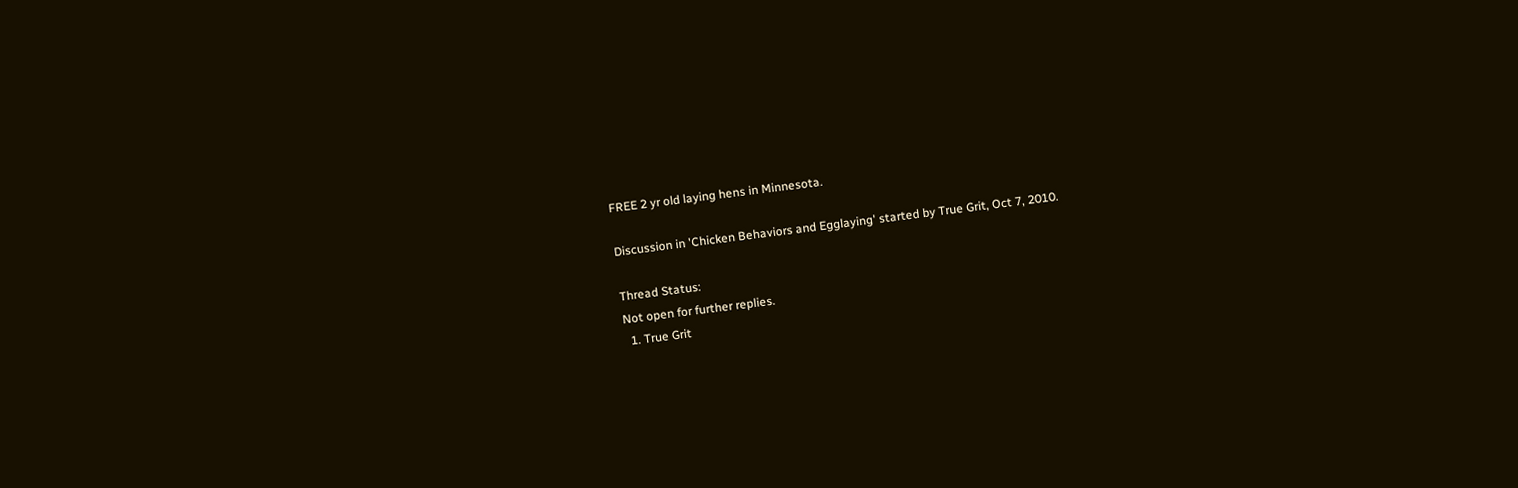FREE 2 yr old laying hens in Minnesota.

Discussion in 'Chicken Behaviors and Egglaying' started by True Grit, Oct 7, 2010.

Thread Status:
Not open for further replies.
  1. True Grit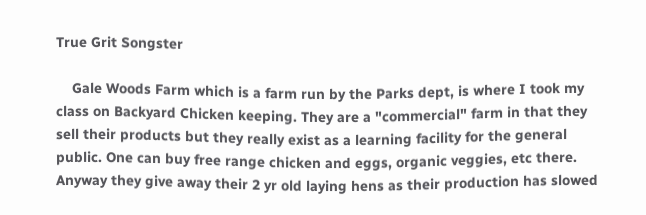True Grit Songster

    Gale Woods Farm which is a farm run by the Parks dept, is where I took my class on Backyard Chicken keeping. They are a "commercial" farm in that they sell their products but they really exist as a learning facility for the general public. One can buy free range chicken and eggs, organic veggies, etc there. Anyway they give away their 2 yr old laying hens as their production has slowed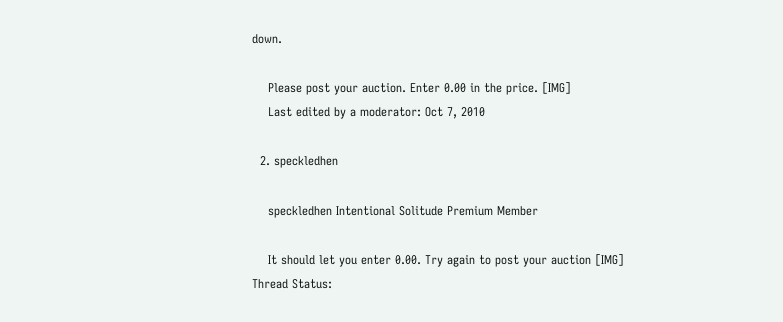down.

    Please post your auction. Enter 0.00 in the price. [IMG]
    Last edited by a moderator: Oct 7, 2010

  2. speckledhen

    speckledhen Intentional Solitude Premium Member

    It should let you enter 0.00. Try again to post your auction [IMG]
Thread Status: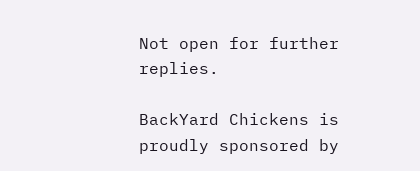Not open for further replies.

BackYard Chickens is proudly sponsored by